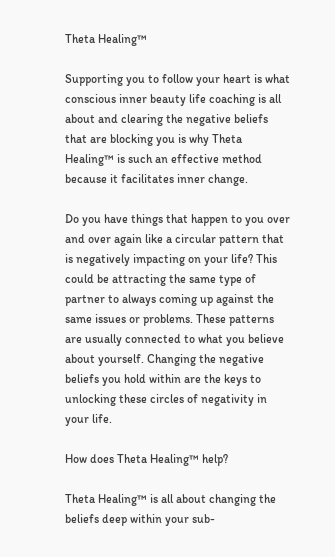Theta Healing™

Supporting you to follow your heart is what conscious inner beauty life coaching is all about and clearing the negative beliefs that are blocking you is why Theta Healing™ is such an effective method because it facilitates inner change.

Do you have things that happen to you over and over again like a circular pattern that is negatively impacting on your life? This could be attracting the same type of partner to always coming up against the same issues or problems. These patterns are usually connected to what you believe about yourself. Changing the negative beliefs you hold within are the keys to unlocking these circles of negativity in your life.

How does Theta Healing™ help?

Theta Healing™ is all about changing the beliefs deep within your sub-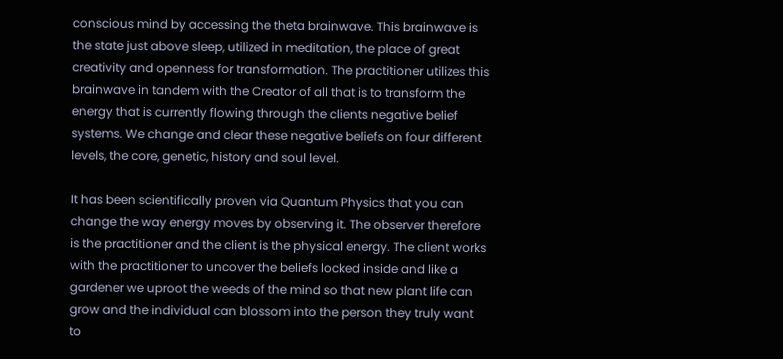conscious mind by accessing the theta brainwave. This brainwave is the state just above sleep, utilized in meditation, the place of great creativity and openness for transformation. The practitioner utilizes this brainwave in tandem with the Creator of all that is to transform the energy that is currently flowing through the clients negative belief systems. We change and clear these negative beliefs on four different levels, the core, genetic, history and soul level.

It has been scientifically proven via Quantum Physics that you can change the way energy moves by observing it. The observer therefore is the practitioner and the client is the physical energy. The client works with the practitioner to uncover the beliefs locked inside and like a gardener we uproot the weeds of the mind so that new plant life can grow and the individual can blossom into the person they truly want to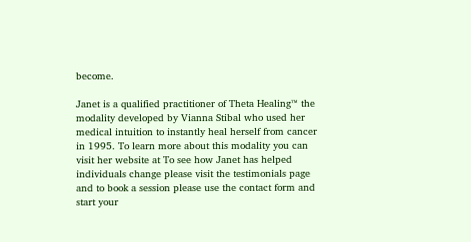become.

Janet is a qualified practitioner of Theta Healing™ the modality developed by Vianna Stibal who used her medical intuition to instantly heal herself from cancer in 1995. To learn more about this modality you can visit her website at To see how Janet has helped individuals change please visit the testimonials page and to book a session please use the contact form and start your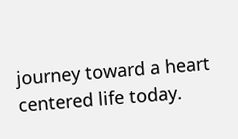journey toward a heart centered life today.